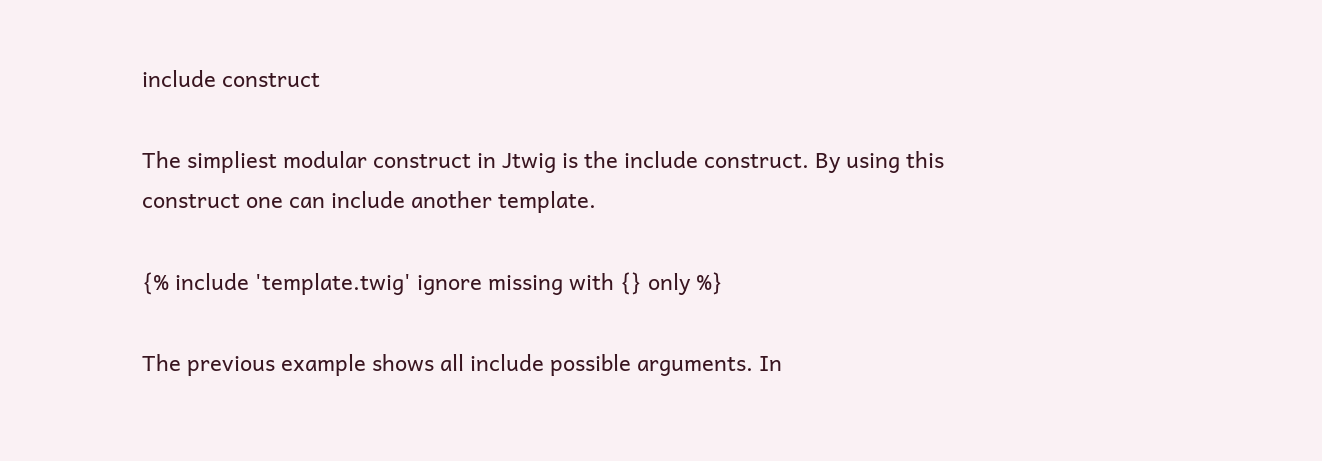include construct

The simpliest modular construct in Jtwig is the include construct. By using this construct one can include another template.

{% include 'template.twig' ignore missing with {} only %}

The previous example shows all include possible arguments. In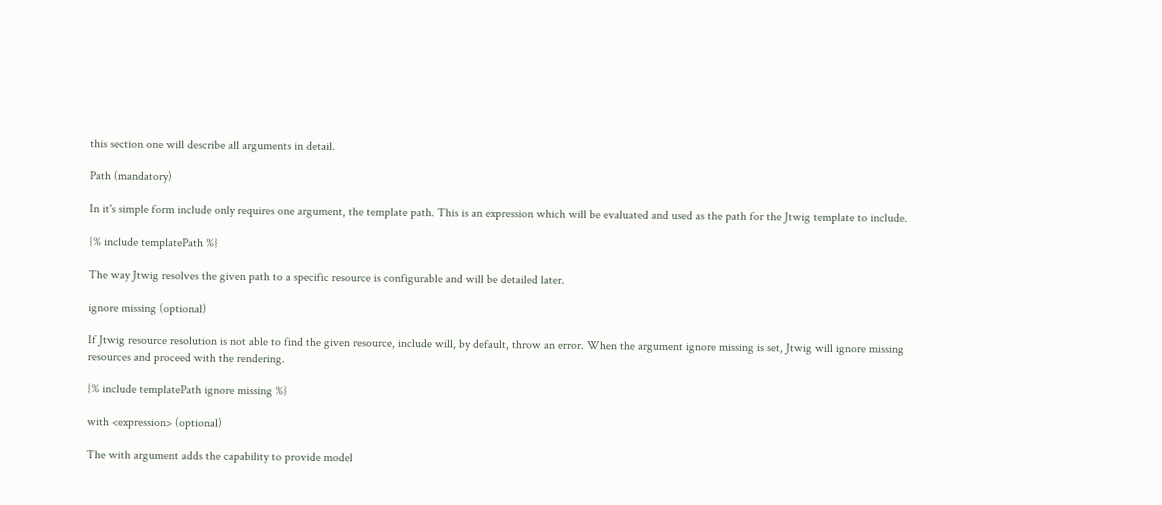this section one will describe all arguments in detail.

Path (mandatory)

In it's simple form include only requires one argument, the template path. This is an expression which will be evaluated and used as the path for the Jtwig template to include.

{% include templatePath %}

The way Jtwig resolves the given path to a specific resource is configurable and will be detailed later.

ignore missing (optional)

If Jtwig resource resolution is not able to find the given resource, include will, by default, throw an error. When the argument ignore missing is set, Jtwig will ignore missing resources and proceed with the rendering.

{% include templatePath ignore missing %}

with <expression> (optional)

The with argument adds the capability to provide model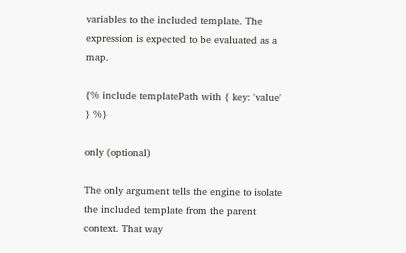variables to the included template. The expression is expected to be evaluated as a map.

{% include templatePath with { key: 'value' } %}

only (optional)

The only argument tells the engine to isolate the included template from the parent context. That way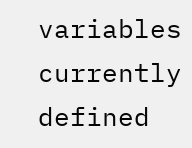variables currently defined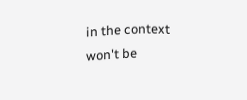in the context won't be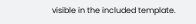visible in the included template.